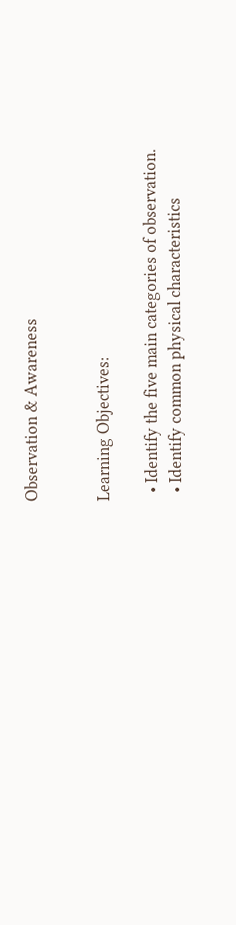Observation & Awareness


Learning Objectives:

  • Identify the five main categories of observation.
  • Identify common physical characteristics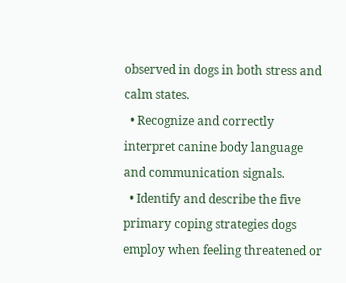observed in dogs in both stress and calm states.
  • Recognize and correctly interpret canine body language and communication signals.
  • Identify and describe the five primary coping strategies dogs employ when feeling threatened or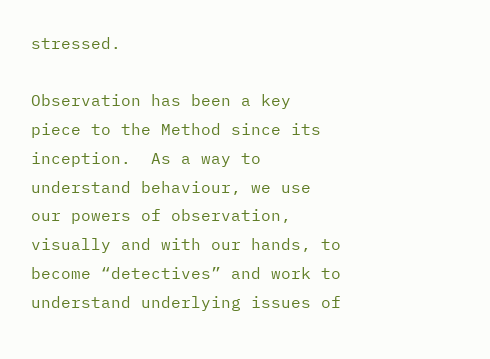stressed.

Observation has been a key piece to the Method since its inception.  As a way to understand behaviour, we use our powers of observation, visually and with our hands, to become “detectives” and work to understand underlying issues of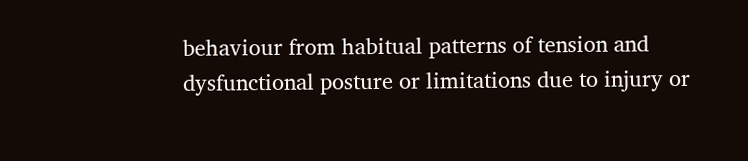behaviour from habitual patterns of tension and dysfunctional posture or limitations due to injury or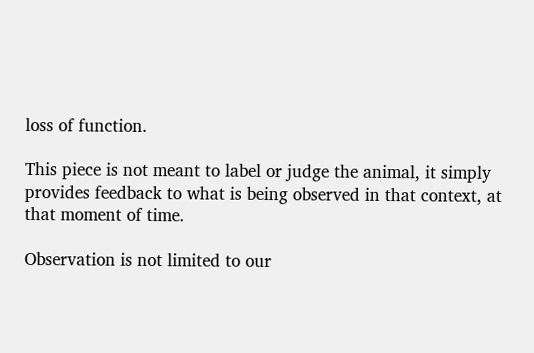loss of function.

This piece is not meant to label or judge the animal, it simply provides feedback to what is being observed in that context, at that moment of time.

Observation is not limited to our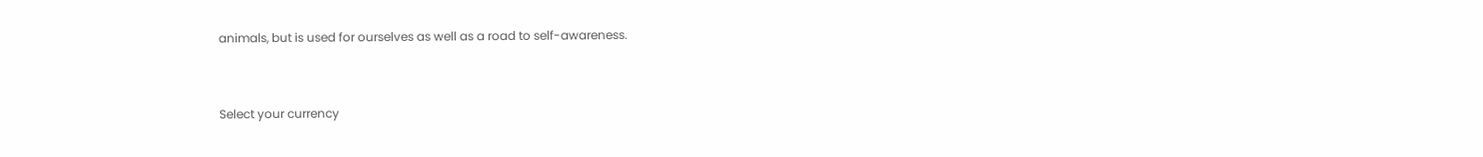animals, but is used for ourselves as well as a road to self-awareness.


Select your currency